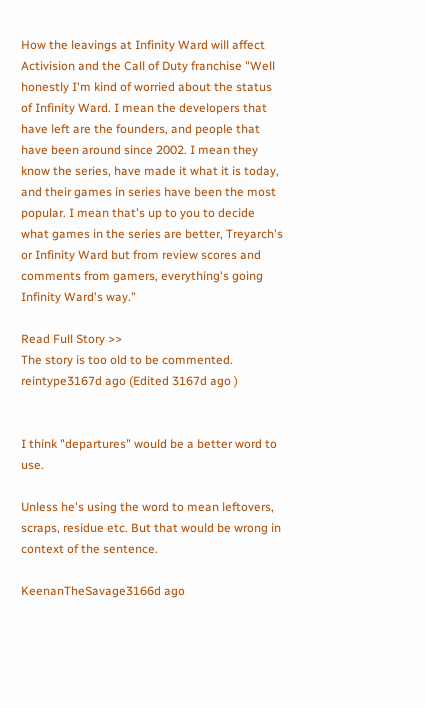How the leavings at Infinity Ward will affect Activision and the Call of Duty franchise "Well honestly I'm kind of worried about the status of Infinity Ward. I mean the developers that have left are the founders, and people that have been around since 2002. I mean they know the series, have made it what it is today, and their games in series have been the most popular. I mean that's up to you to decide what games in the series are better, Treyarch's or Infinity Ward but from review scores and comments from gamers, everything's going Infinity Ward's way."

Read Full Story >>
The story is too old to be commented.
reintype3167d ago (Edited 3167d ago )


I think "departures" would be a better word to use.

Unless he's using the word to mean leftovers, scraps, residue etc. But that would be wrong in context of the sentence.

KeenanTheSavage3166d ago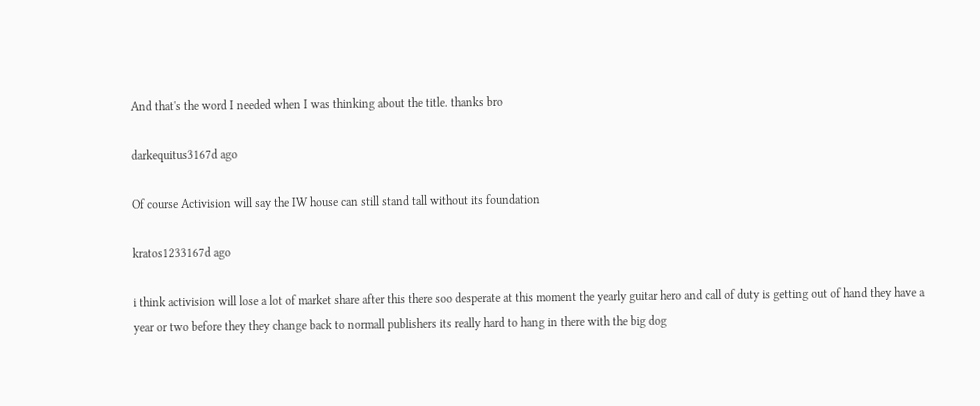And that's the word I needed when I was thinking about the title. thanks bro

darkequitus3167d ago

Of course Activision will say the IW house can still stand tall without its foundation

kratos1233167d ago

i think activision will lose a lot of market share after this there soo desperate at this moment the yearly guitar hero and call of duty is getting out of hand they have a year or two before they they change back to normall publishers its really hard to hang in there with the big dog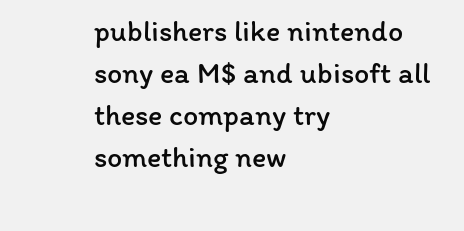publishers like nintendo sony ea M$ and ubisoft all these company try something new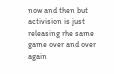now and then but activision is just releasing rhe same game over and over again